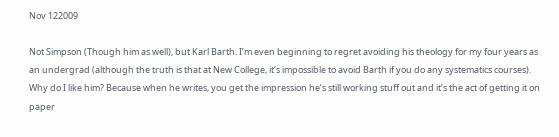Nov 122009

Not Simpson (Though him as well), but Karl Barth. I’m even beginning to regret avoiding his theology for my four years as an undergrad (although the truth is that at New College, it’s impossible to avoid Barth if you do any systematics courses). Why do I like him? Because when he writes, you get the impression he’s still working stuff out and it’s the act of getting it on paper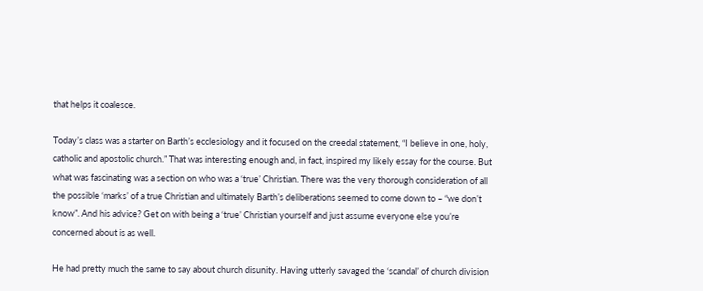that helps it coalesce.

Today’s class was a starter on Barth’s ecclesiology and it focused on the creedal statement, “I believe in one, holy, catholic and apostolic church.” That was interesting enough and, in fact, inspired my likely essay for the course. But what was fascinating was a section on who was a ‘true’ Christian. There was the very thorough consideration of all the possible ‘marks’ of a true Christian and ultimately Barth’s deliberations seemed to come down to – “we don’t know”. And his advice? Get on with being a ‘true’ Christian yourself and just assume everyone else you’re concerned about is as well.

He had pretty much the same to say about church disunity. Having utterly savaged the ‘scandal’ of church division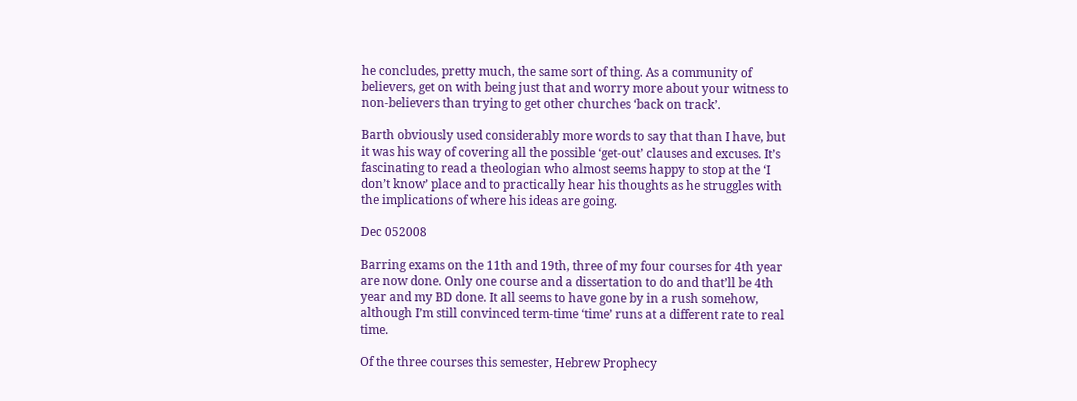he concludes, pretty much, the same sort of thing. As a community of believers, get on with being just that and worry more about your witness to non-believers than trying to get other churches ‘back on track’.

Barth obviously used considerably more words to say that than I have, but it was his way of covering all the possible ‘get-out’ clauses and excuses. It’s fascinating to read a theologian who almost seems happy to stop at the ‘I don’t know’ place and to practically hear his thoughts as he struggles with the implications of where his ideas are going.

Dec 052008

Barring exams on the 11th and 19th, three of my four courses for 4th year are now done. Only one course and a dissertation to do and that’ll be 4th year and my BD done. It all seems to have gone by in a rush somehow, although I’m still convinced term-time ‘time’ runs at a different rate to real time.

Of the three courses this semester, Hebrew Prophecy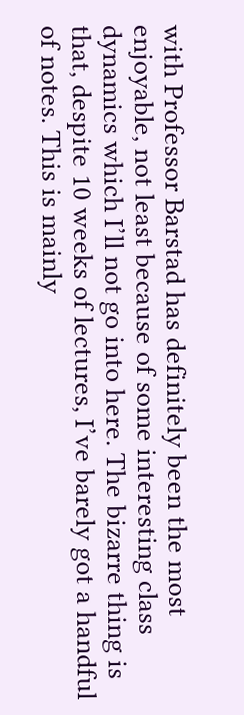with Professor Barstad has definitely been the most enjoyable, not least because of some interesting class dynamics which I’ll not go into here. The bizarre thing is that, despite 10 weeks of lectures, I’ve barely got a handful of notes. This is mainly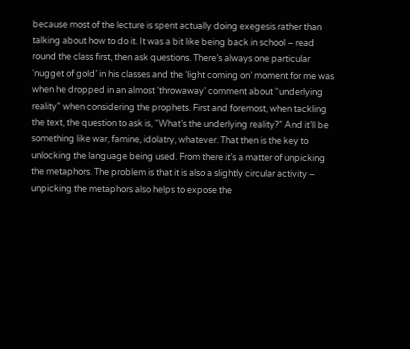because most of the lecture is spent actually doing exegesis rather than talking about how to do it. It was a bit like being back in school – read round the class first, then ask questions. There’s always one particular ‘nugget of gold’ in his classes and the ‘light coming on’ moment for me was when he dropped in an almost ‘throwaway’ comment about “underlying reality” when considering the prophets. First and foremost, when tackling the text, the question to ask is, “What’s the underlying reality?” And it’ll be something like war, famine, idolatry, whatever. That then is the key to unlocking the language being used. From there it’s a matter of unpicking the metaphors. The problem is that it is also a slightly circular activity – unpicking the metaphors also helps to expose the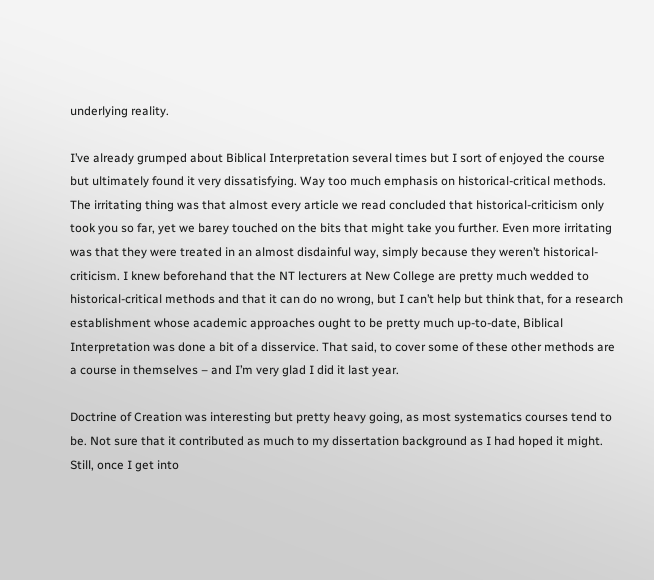underlying reality.

I’ve already grumped about Biblical Interpretation several times but I sort of enjoyed the course but ultimately found it very dissatisfying. Way too much emphasis on historical-critical methods. The irritating thing was that almost every article we read concluded that historical-criticism only took you so far, yet we barey touched on the bits that might take you further. Even more irritating was that they were treated in an almost disdainful way, simply because they weren’t historical-criticism. I knew beforehand that the NT lecturers at New College are pretty much wedded to historical-critical methods and that it can do no wrong, but I can’t help but think that, for a research establishment whose academic approaches ought to be pretty much up-to-date, Biblical Interpretation was done a bit of a disservice. That said, to cover some of these other methods are a course in themselves – and I’m very glad I did it last year.

Doctrine of Creation was interesting but pretty heavy going, as most systematics courses tend to be. Not sure that it contributed as much to my dissertation background as I had hoped it might. Still, once I get into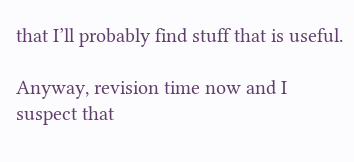that I’ll probably find stuff that is useful.

Anyway, revision time now and I suspect that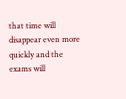that time will disappear even more quickly and the exams will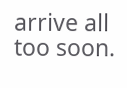arrive all too soon.